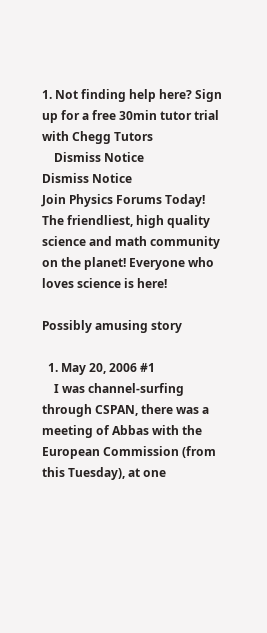1. Not finding help here? Sign up for a free 30min tutor trial with Chegg Tutors
    Dismiss Notice
Dismiss Notice
Join Physics Forums Today!
The friendliest, high quality science and math community on the planet! Everyone who loves science is here!

Possibly amusing story

  1. May 20, 2006 #1
    I was channel-surfing through CSPAN, there was a meeting of Abbas with the European Commission (from this Tuesday), at one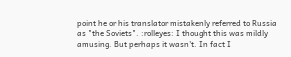point he or his translator mistakenly referred to Russia as "the Soviets". :rolleyes: I thought this was mildly amusing. But perhaps it wasn't. In fact I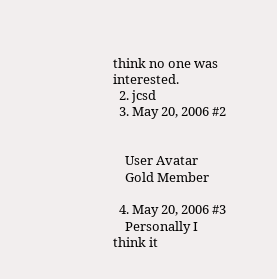think no one was interested.
  2. jcsd
  3. May 20, 2006 #2


    User Avatar
    Gold Member

  4. May 20, 2006 #3
    Personally I think it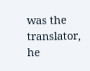was the translator, he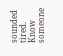sounded tired.
Know someone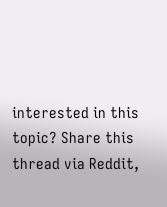interested in this topic? Share this thread via Reddit,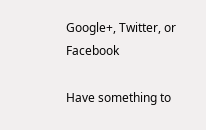Google+, Twitter, or Facebook

Have something to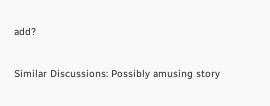add?

Similar Discussions: Possibly amusing story